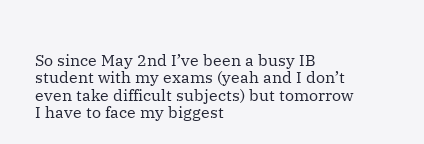So since May 2nd I’ve been a busy IB student with my exams (yeah and I don’t even take difficult subjects) but tomorrow I have to face my biggest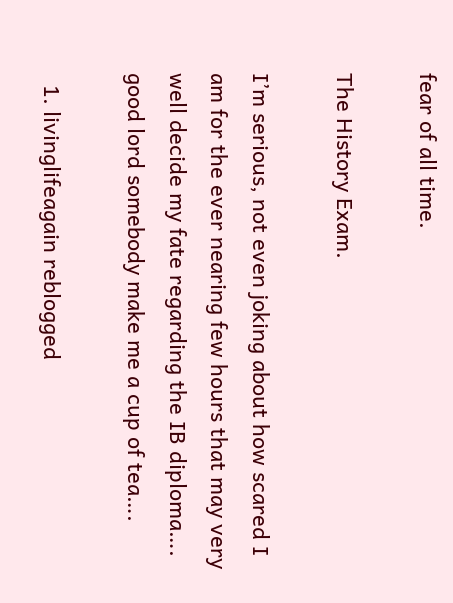fear of all time.

The History Exam.

I’m serious, not even joking about how scared I am for the ever nearing few hours that may very well decide my fate regarding the IB diploma…. good lord somebody make me a cup of tea….

  1. livinglifeagain reblogged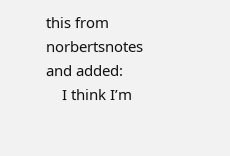this from norbertsnotes and added:
    I think I’m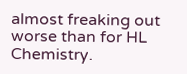almost freaking out worse than for HL Chemistry.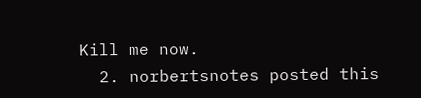Kill me now.
  2. norbertsnotes posted this